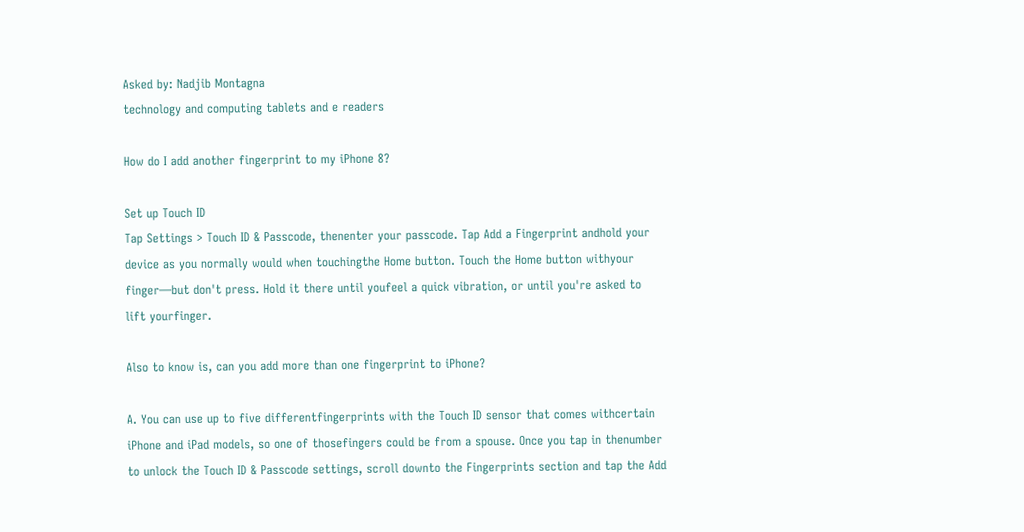Asked by: Nadjib Montagna
technology and computing tablets and e readers

How do I add another fingerprint to my iPhone 8?

Set up Touch ID
Tap Settings > Touch ID & Passcode, thenenter your passcode. Tap Add a Fingerprint andhold your device as you normally would when touchingthe Home button. Touch the Home button withyour finger—but don't press. Hold it there until youfeel a quick vibration, or until you're asked to lift yourfinger.

Also to know is, can you add more than one fingerprint to iPhone?

A. You can use up to five differentfingerprints with the Touch ID sensor that comes withcertain iPhone and iPad models, so one of thosefingers could be from a spouse. Once you tap in thenumber to unlock the Touch ID & Passcode settings, scroll downto the Fingerprints section and tap the Add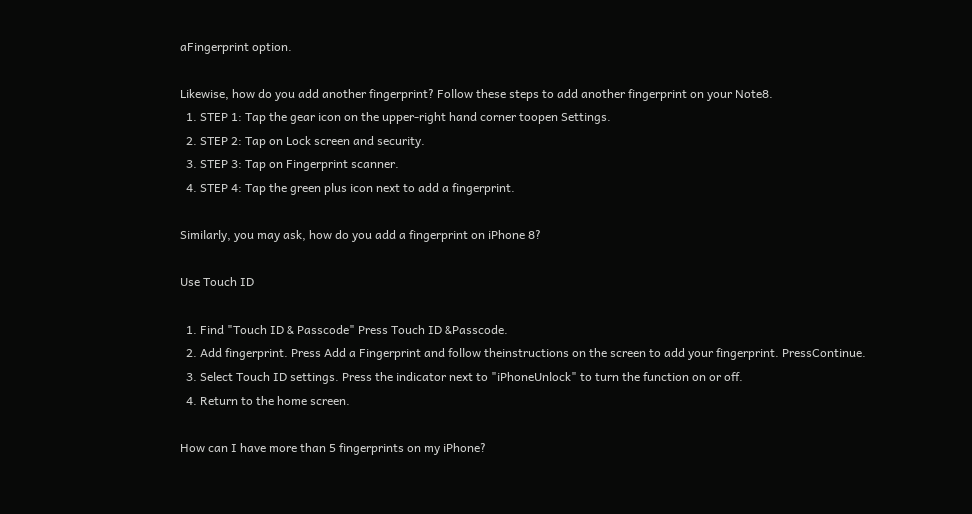aFingerprint option.

Likewise, how do you add another fingerprint? Follow these steps to add another fingerprint on your Note8.
  1. STEP 1: Tap the gear icon on the upper-right hand corner toopen Settings.
  2. STEP 2: Tap on Lock screen and security.
  3. STEP 3: Tap on Fingerprint scanner.
  4. STEP 4: Tap the green plus icon next to add a fingerprint.

Similarly, you may ask, how do you add a fingerprint on iPhone 8?

Use Touch ID

  1. Find "Touch ID & Passcode" Press Touch ID &Passcode.
  2. Add fingerprint. Press Add a Fingerprint and follow theinstructions on the screen to add your fingerprint. PressContinue.
  3. Select Touch ID settings. Press the indicator next to "iPhoneUnlock" to turn the function on or off.
  4. Return to the home screen.

How can I have more than 5 fingerprints on my iPhone?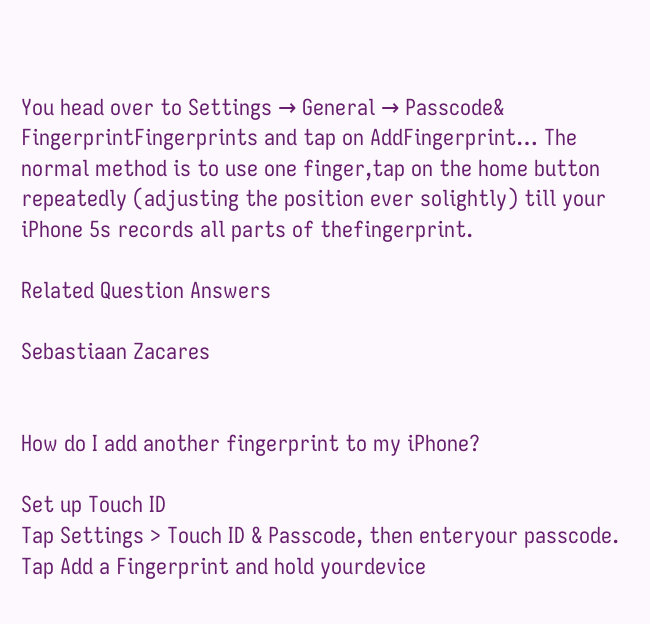You head over to Settings → General → Passcode& FingerprintFingerprints and tap on AddFingerprint… The normal method is to use one finger,tap on the home button repeatedly (adjusting the position ever solightly) till your iPhone 5s records all parts of thefingerprint.

Related Question Answers

Sebastiaan Zacares


How do I add another fingerprint to my iPhone?

Set up Touch ID
Tap Settings > Touch ID & Passcode, then enteryour passcode. Tap Add a Fingerprint and hold yourdevice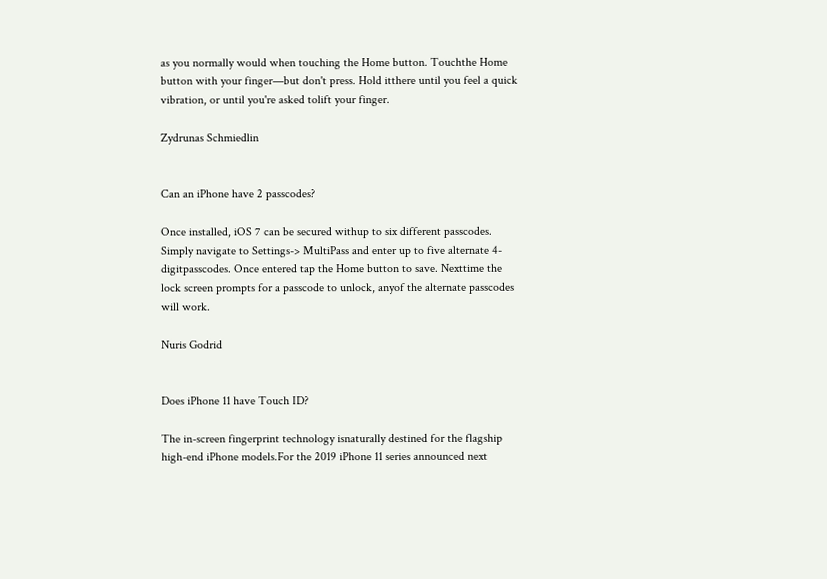as you normally would when touching the Home button. Touchthe Home button with your finger—but don't press. Hold itthere until you feel a quick vibration, or until you're asked tolift your finger.

Zydrunas Schmiedlin


Can an iPhone have 2 passcodes?

Once installed, iOS 7 can be secured withup to six different passcodes. Simply navigate to Settings-> MultiPass and enter up to five alternate 4-digitpasscodes. Once entered tap the Home button to save. Nexttime the lock screen prompts for a passcode to unlock, anyof the alternate passcodes will work.

Nuris Godrid


Does iPhone 11 have Touch ID?

The in-screen fingerprint technology isnaturally destined for the flagship high-end iPhone models.For the 2019 iPhone 11 series announced next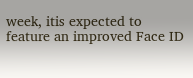week, itis expected to feature an improved Face ID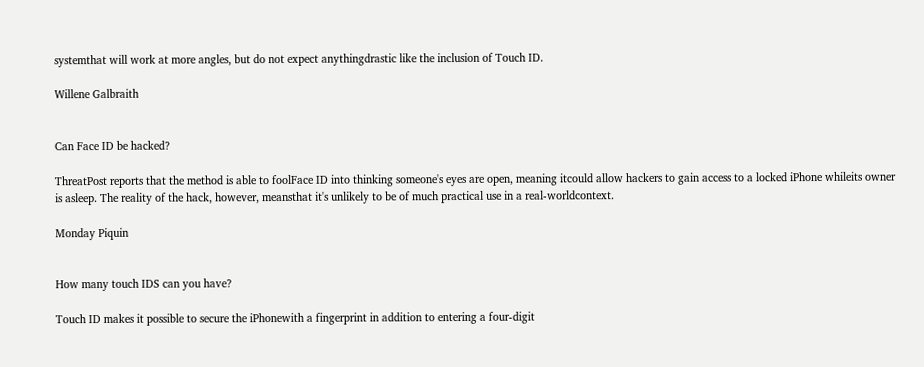systemthat will work at more angles, but do not expect anythingdrastic like the inclusion of Touch ID.

Willene Galbraith


Can Face ID be hacked?

ThreatPost reports that the method is able to foolFace ID into thinking someone's eyes are open, meaning itcould allow hackers to gain access to a locked iPhone whileits owner is asleep. The reality of the hack, however, meansthat it's unlikely to be of much practical use in a real-worldcontext.

Monday Piquin


How many touch IDS can you have?

Touch ID makes it possible to secure the iPhonewith a fingerprint in addition to entering a four-digit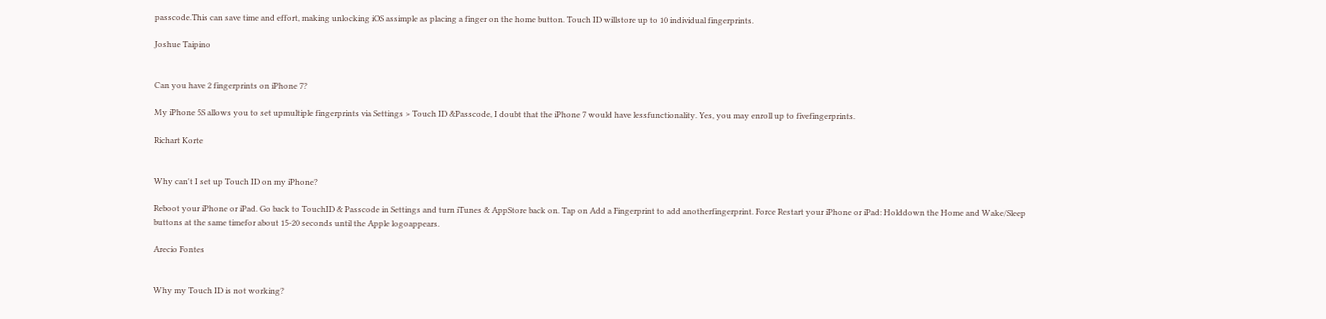passcode.This can save time and effort, making unlocking iOS assimple as placing a finger on the home button. Touch ID willstore up to 10 individual fingerprints.

Joshue Taipino


Can you have 2 fingerprints on iPhone 7?

My iPhone 5S allows you to set upmultiple fingerprints via Settings > Touch ID &Passcode, I doubt that the iPhone 7 would have lessfunctionality. Yes, you may enroll up to fivefingerprints.

Richart Korte


Why can't I set up Touch ID on my iPhone?

Reboot your iPhone or iPad. Go back to TouchID & Passcode in Settings and turn iTunes & AppStore back on. Tap on Add a Fingerprint to add anotherfingerprint. Force Restart your iPhone or iPad: Holddown the Home and Wake/Sleep buttons at the same timefor about 15-20 seconds until the Apple logoappears.

Arecio Fontes


Why my Touch ID is not working?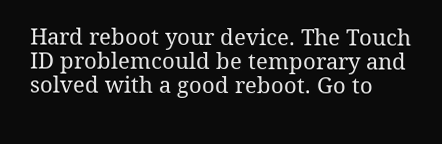Hard reboot your device. The Touch ID problemcould be temporary and solved with a good reboot. Go to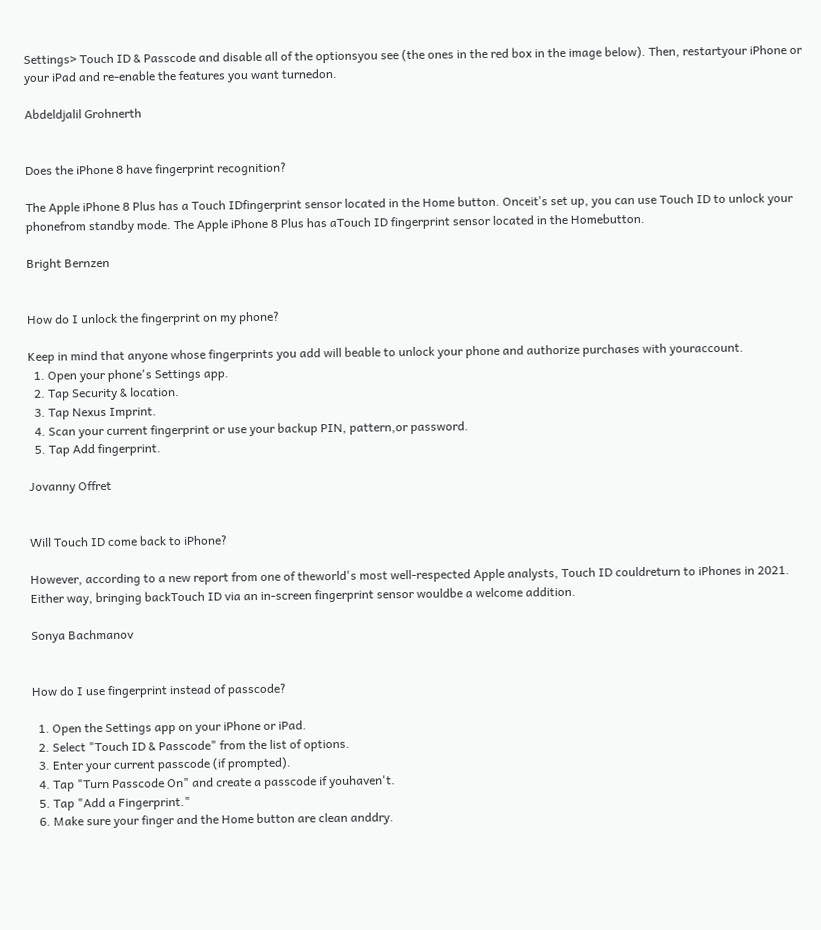Settings> Touch ID & Passcode and disable all of the optionsyou see (the ones in the red box in the image below). Then, restartyour iPhone or your iPad and re-enable the features you want turnedon.

Abdeldjalil Grohnerth


Does the iPhone 8 have fingerprint recognition?

The Apple iPhone 8 Plus has a Touch IDfingerprint sensor located in the Home button. Onceitʼs set up, you can use Touch ID to unlock your phonefrom standby mode. The Apple iPhone 8 Plus has aTouch ID fingerprint sensor located in the Homebutton.

Bright Bernzen


How do I unlock the fingerprint on my phone?

Keep in mind that anyone whose fingerprints you add will beable to unlock your phone and authorize purchases with youraccount.
  1. Open your phone's Settings app.
  2. Tap Security & location.
  3. Tap Nexus Imprint.
  4. Scan your current fingerprint or use your backup PIN, pattern,or password.
  5. Tap Add fingerprint.

Jovanny Offret


Will Touch ID come back to iPhone?

However, according to a new report from one of theworld's most well-respected Apple analysts, Touch ID couldreturn to iPhones in 2021. Either way, bringing backTouch ID via an in-screen fingerprint sensor wouldbe a welcome addition.

Sonya Bachmanov


How do I use fingerprint instead of passcode?

  1. Open the Settings app on your iPhone or iPad.
  2. Select "Touch ID & Passcode" from the list of options.
  3. Enter your current passcode (if prompted).
  4. Tap "Turn Passcode On" and create a passcode if youhaven't.
  5. Tap "Add a Fingerprint."
  6. Make sure your finger and the Home button are clean anddry.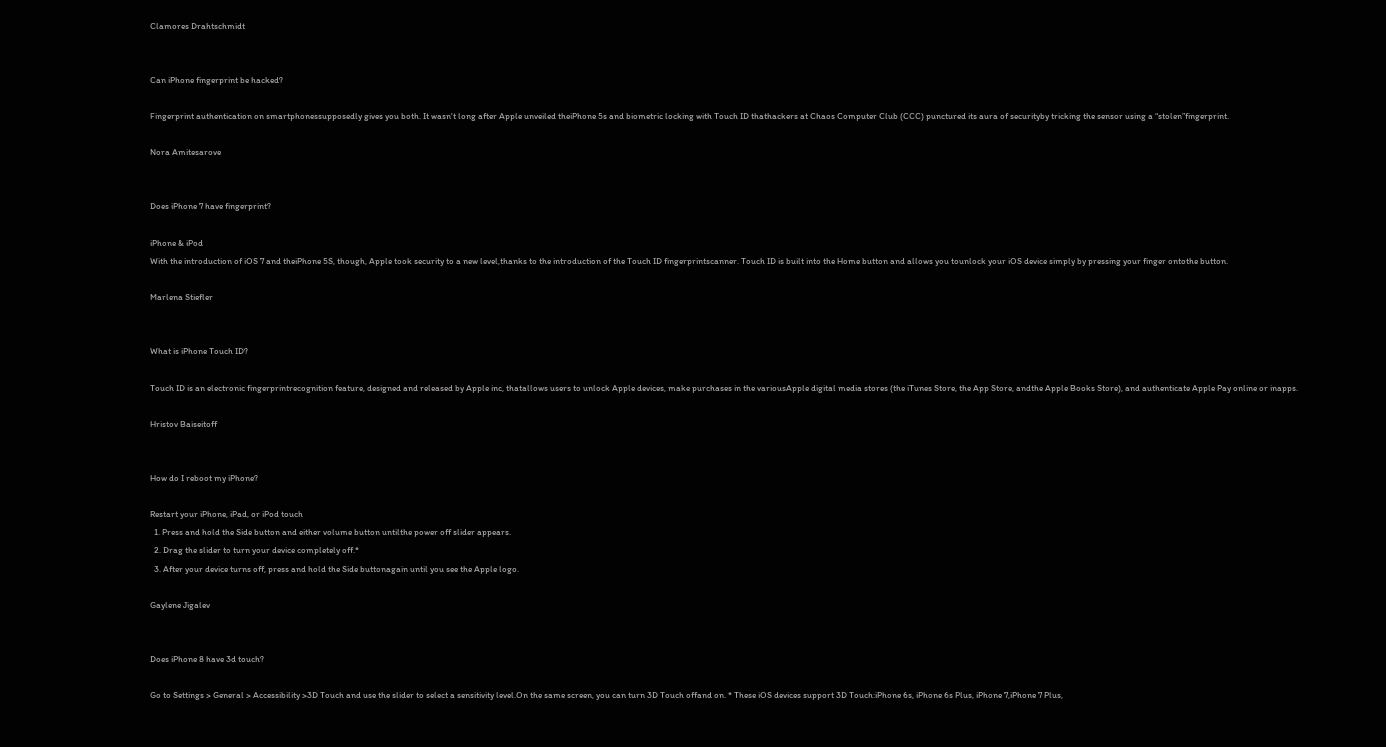Clamores Drahtschmidt


Can iPhone fingerprint be hacked?

Fingerprint authentication on smartphonessupposedly gives you both. It wasn't long after Apple unveiled theiPhone 5s and biometric locking with Touch ID thathackers at Chaos Computer Club (CCC) punctured its aura of securityby tricking the sensor using a “stolen”fingerprint.

Nora Amitesarove


Does iPhone 7 have fingerprint?

iPhone & iPod
With the introduction of iOS 7 and theiPhone 5S, though, Apple took security to a new level,thanks to the introduction of the Touch ID fingerprintscanner. Touch ID is built into the Home button and allows you tounlock your iOS device simply by pressing your finger ontothe button.

Marlena Stiefler


What is iPhone Touch ID?

Touch ID is an electronic fingerprintrecognition feature, designed and released by Apple inc, thatallows users to unlock Apple devices, make purchases in the variousApple digital media stores (the iTunes Store, the App Store, andthe Apple Books Store), and authenticate Apple Pay online or inapps.

Hristov Baiseitoff


How do I reboot my iPhone?

Restart your iPhone, iPad, or iPod touch
  1. Press and hold the Side button and either volume button untilthe power off slider appears.
  2. Drag the slider to turn your device completely off.*
  3. After your device turns off, press and hold the Side buttonagain until you see the Apple logo.

Gaylene Jigalev


Does iPhone 8 have 3d touch?

Go to Settings > General > Accessibility >3D Touch and use the slider to select a sensitivity level.On the same screen, you can turn 3D Touch offand on. * These iOS devices support 3D Touch:iPhone 6s, iPhone 6s Plus, iPhone 7,iPhone 7 Plus,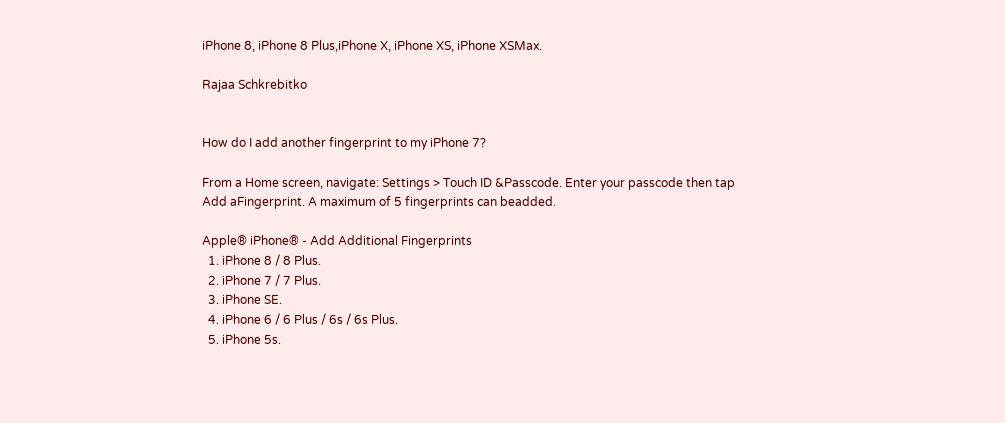iPhone 8, iPhone 8 Plus,iPhone X, iPhone XS, iPhone XSMax.

Rajaa Schkrebitko


How do I add another fingerprint to my iPhone 7?

From a Home screen, navigate: Settings > Touch ID &Passcode. Enter your passcode then tap Add aFingerprint. A maximum of 5 fingerprints can beadded.

Apple® iPhone® - Add Additional Fingerprints
  1. iPhone 8 / 8 Plus.
  2. iPhone 7 / 7 Plus.
  3. iPhone SE.
  4. iPhone 6 / 6 Plus / 6s / 6s Plus.
  5. iPhone 5s.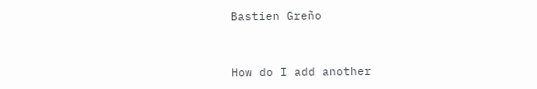Bastien Greño


How do I add another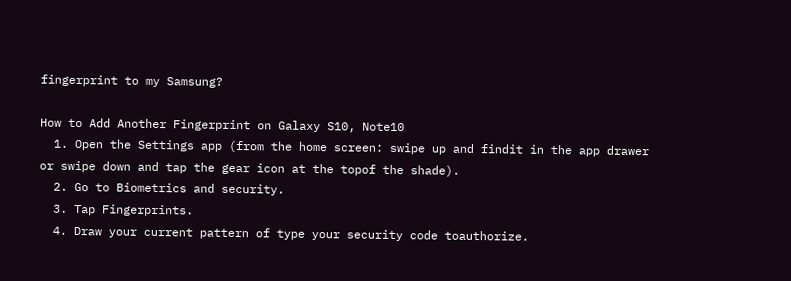fingerprint to my Samsung?

How to Add Another Fingerprint on Galaxy S10, Note10
  1. Open the Settings app (from the home screen: swipe up and findit in the app drawer or swipe down and tap the gear icon at the topof the shade).
  2. Go to Biometrics and security.
  3. Tap Fingerprints.
  4. Draw your current pattern of type your security code toauthorize.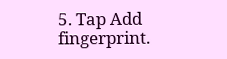5. Tap Add fingerprint.